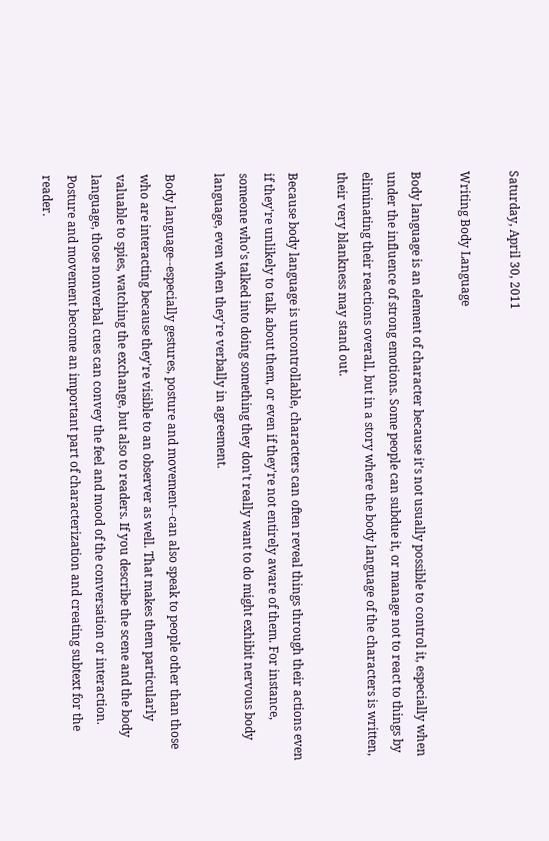Saturday, April 30, 2011

Writing Body Language

Body language is an element of character because it's not usually possible to control it, especially when under the influence of strong emotions. Some people can subdue it, or manage not to react to things by eliminating their reactions overall, but in a story where the body language of the characters is written, their very blankness may stand out.

Because body language is uncontrollable, characters can often reveal things through their actions even if they're unlikely to talk about them, or even if they're not entirely aware of them. For instance, someone who's talked into doing something they don't really want to do might exhibit nervous body language, even when they're verbally in agreement.

Body language--especially gestures, posture and movement--can also speak to people other than those who are interacting because they're visible to an observer as well. That makes them particularly valuable to spies, watching the exchange, but also to readers. If you describe the scene and the body language, those nonverbal cues can convey the feel and mood of the conversation or interaction. Posture and movement become an important part of characterization and creating subtext for the reader.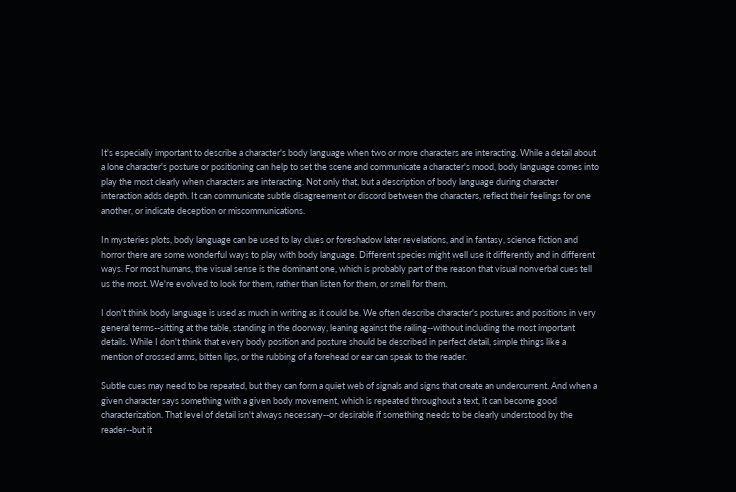It's especially important to describe a character's body language when two or more characters are interacting. While a detail about a lone character's posture or positioning can help to set the scene and communicate a character's mood, body language comes into play the most clearly when characters are interacting. Not only that, but a description of body language during character interaction adds depth. It can communicate subtle disagreement or discord between the characters, reflect their feelings for one another, or indicate deception or miscommunications.

In mysteries plots, body language can be used to lay clues or foreshadow later revelations, and in fantasy, science fiction and horror there are some wonderful ways to play with body language. Different species might well use it differently and in different ways. For most humans, the visual sense is the dominant one, which is probably part of the reason that visual nonverbal cues tell us the most. We're evolved to look for them, rather than listen for them, or smell for them.

I don't think body language is used as much in writing as it could be. We often describe character's postures and positions in very general terms--sitting at the table, standing in the doorway, leaning against the railing--without including the most important details. While I don't think that every body position and posture should be described in perfect detail, simple things like a mention of crossed arms, bitten lips, or the rubbing of a forehead or ear can speak to the reader.

Subtle cues may need to be repeated, but they can form a quiet web of signals and signs that create an undercurrent. And when a given character says something with a given body movement, which is repeated throughout a text, it can become good characterization. That level of detail isn't always necessary--or desirable if something needs to be clearly understood by the reader--but it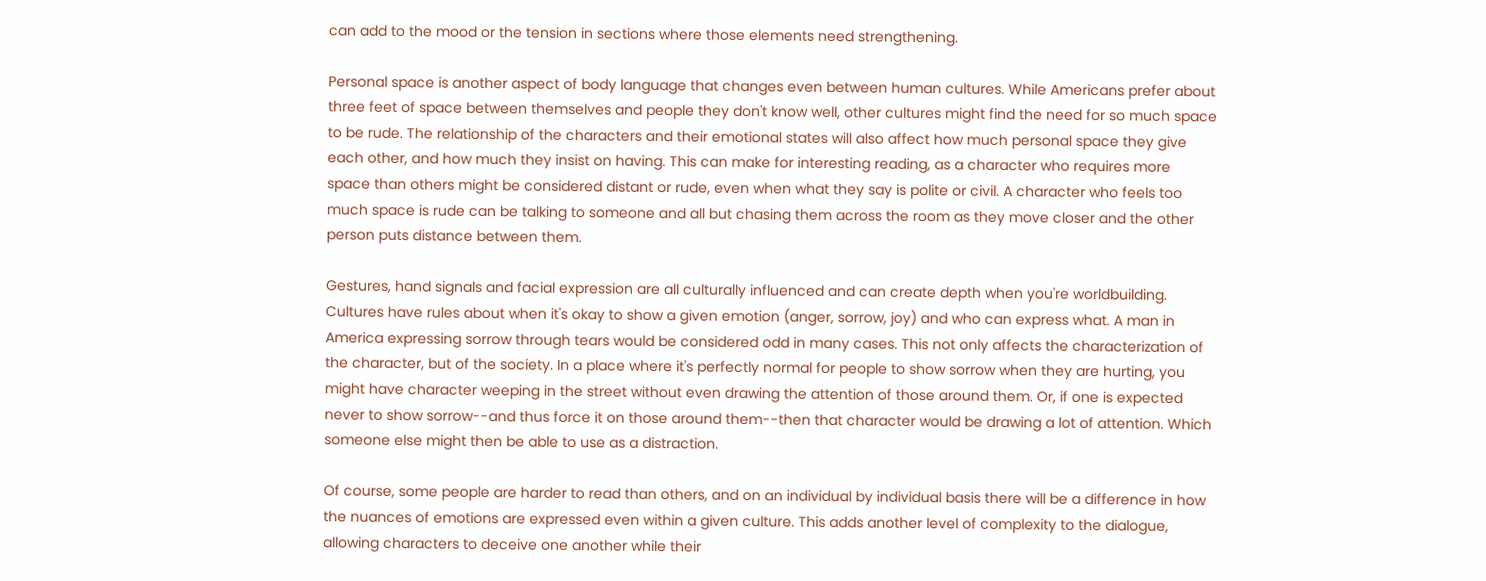can add to the mood or the tension in sections where those elements need strengthening.

Personal space is another aspect of body language that changes even between human cultures. While Americans prefer about three feet of space between themselves and people they don't know well, other cultures might find the need for so much space to be rude. The relationship of the characters and their emotional states will also affect how much personal space they give each other, and how much they insist on having. This can make for interesting reading, as a character who requires more space than others might be considered distant or rude, even when what they say is polite or civil. A character who feels too much space is rude can be talking to someone and all but chasing them across the room as they move closer and the other person puts distance between them.

Gestures, hand signals and facial expression are all culturally influenced and can create depth when you're worldbuilding. Cultures have rules about when it's okay to show a given emotion (anger, sorrow, joy) and who can express what. A man in America expressing sorrow through tears would be considered odd in many cases. This not only affects the characterization of the character, but of the society. In a place where it's perfectly normal for people to show sorrow when they are hurting, you might have character weeping in the street without even drawing the attention of those around them. Or, if one is expected never to show sorrow--and thus force it on those around them--then that character would be drawing a lot of attention. Which someone else might then be able to use as a distraction.

Of course, some people are harder to read than others, and on an individual by individual basis there will be a difference in how the nuances of emotions are expressed even within a given culture. This adds another level of complexity to the dialogue, allowing characters to deceive one another while their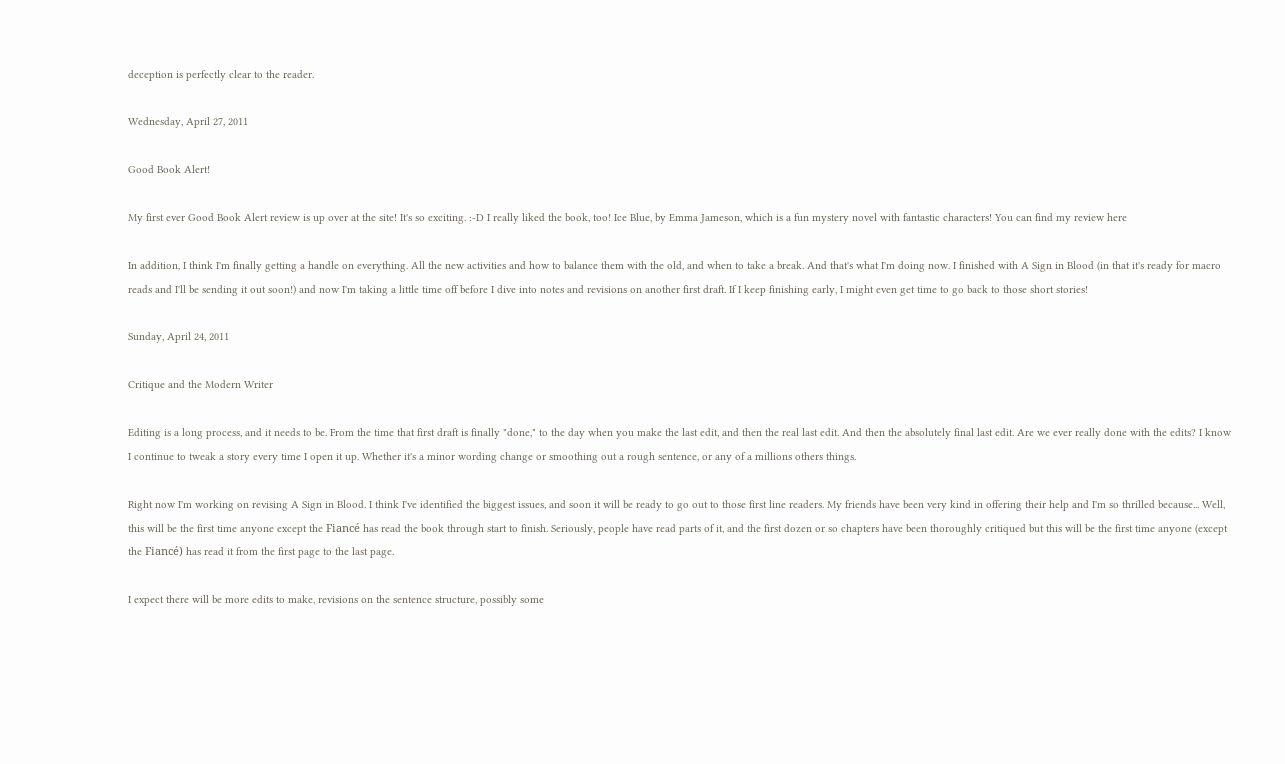deception is perfectly clear to the reader.

Wednesday, April 27, 2011

Good Book Alert!

My first ever Good Book Alert review is up over at the site! It's so exciting. :-D I really liked the book, too! Ice Blue, by Emma Jameson, which is a fun mystery novel with fantastic characters! You can find my review here

In addition, I think I'm finally getting a handle on everything. All the new activities and how to balance them with the old, and when to take a break. And that's what I'm doing now. I finished with A Sign in Blood (in that it's ready for macro reads and I'll be sending it out soon!) and now I'm taking a little time off before I dive into notes and revisions on another first draft. If I keep finishing early, I might even get time to go back to those short stories!

Sunday, April 24, 2011

Critique and the Modern Writer

Editing is a long process, and it needs to be. From the time that first draft is finally "done," to the day when you make the last edit, and then the real last edit. And then the absolutely final last edit. Are we ever really done with the edits? I know I continue to tweak a story every time I open it up. Whether it's a minor wording change or smoothing out a rough sentence, or any of a millions others things.

Right now I'm working on revising A Sign in Blood. I think I've identified the biggest issues, and soon it will be ready to go out to those first line readers. My friends have been very kind in offering their help and I'm so thrilled because... Well, this will be the first time anyone except the Fiancé has read the book through start to finish. Seriously, people have read parts of it, and the first dozen or so chapters have been thoroughly critiqued but this will be the first time anyone (except the Fiancé) has read it from the first page to the last page.

I expect there will be more edits to make, revisions on the sentence structure, possibly some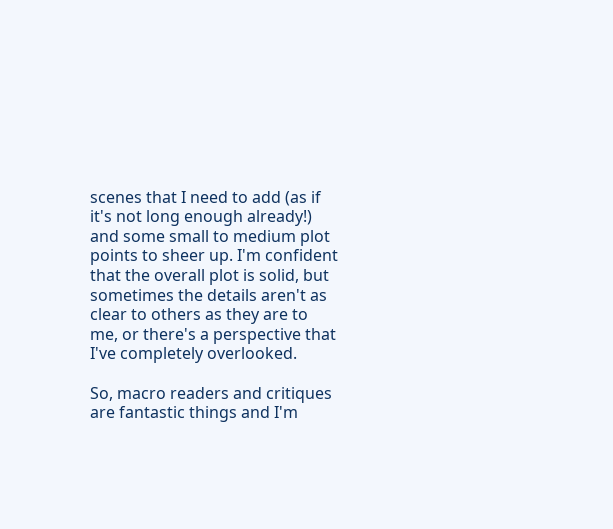scenes that I need to add (as if it's not long enough already!) and some small to medium plot points to sheer up. I'm confident that the overall plot is solid, but sometimes the details aren't as clear to others as they are to me, or there's a perspective that I've completely overlooked.

So, macro readers and critiques are fantastic things and I'm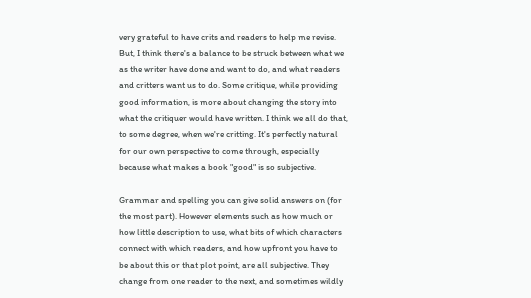very grateful to have crits and readers to help me revise. But, I think there's a balance to be struck between what we as the writer have done and want to do, and what readers and critters want us to do. Some critique, while providing good information, is more about changing the story into what the critiquer would have written. I think we all do that, to some degree, when we're critting. It's perfectly natural for our own perspective to come through, especially because what makes a book "good" is so subjective.

Grammar and spelling you can give solid answers on (for the most part). However elements such as how much or how little description to use, what bits of which characters connect with which readers, and how upfront you have to be about this or that plot point, are all subjective. They change from one reader to the next, and sometimes wildly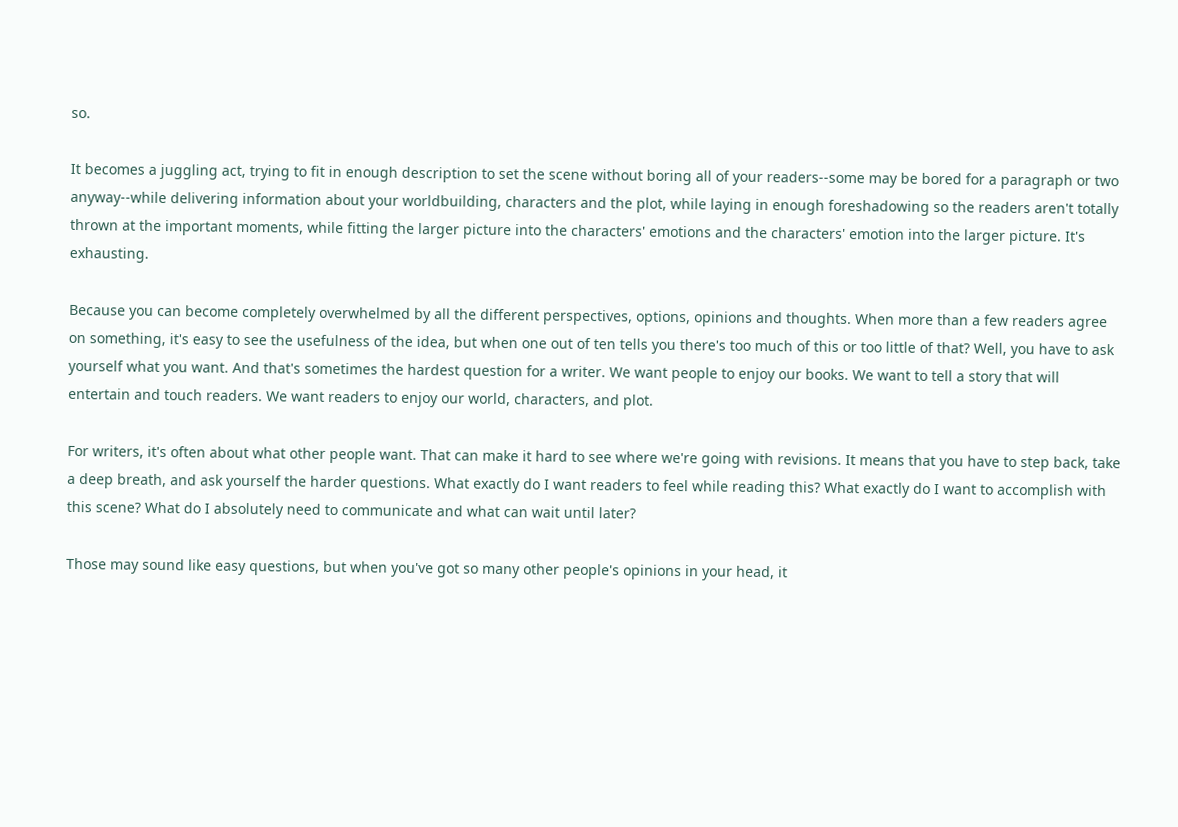so.

It becomes a juggling act, trying to fit in enough description to set the scene without boring all of your readers--some may be bored for a paragraph or two anyway--while delivering information about your worldbuilding, characters and the plot, while laying in enough foreshadowing so the readers aren't totally thrown at the important moments, while fitting the larger picture into the characters' emotions and the characters' emotion into the larger picture. It's exhausting.

Because you can become completely overwhelmed by all the different perspectives, options, opinions and thoughts. When more than a few readers agree on something, it's easy to see the usefulness of the idea, but when one out of ten tells you there's too much of this or too little of that? Well, you have to ask yourself what you want. And that's sometimes the hardest question for a writer. We want people to enjoy our books. We want to tell a story that will entertain and touch readers. We want readers to enjoy our world, characters, and plot.

For writers, it's often about what other people want. That can make it hard to see where we're going with revisions. It means that you have to step back, take a deep breath, and ask yourself the harder questions. What exactly do I want readers to feel while reading this? What exactly do I want to accomplish with this scene? What do I absolutely need to communicate and what can wait until later?

Those may sound like easy questions, but when you've got so many other people's opinions in your head, it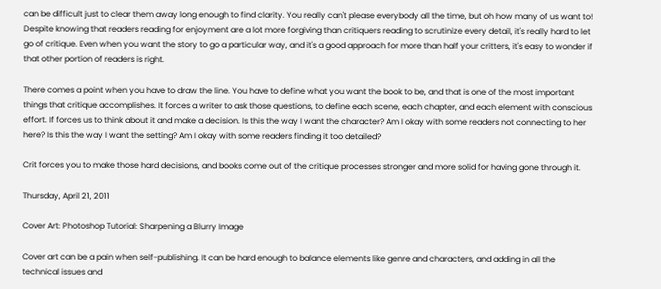can be difficult just to clear them away long enough to find clarity. You really can't please everybody all the time, but oh how many of us want to! Despite knowing that readers reading for enjoyment are a lot more forgiving than critiquers reading to scrutinize every detail, it's really hard to let go of critique. Even when you want the story to go a particular way, and it's a good approach for more than half your critters, it's easy to wonder if that other portion of readers is right.

There comes a point when you have to draw the line. You have to define what you want the book to be, and that is one of the most important things that critique accomplishes. It forces a writer to ask those questions, to define each scene, each chapter, and each element with conscious effort. If forces us to think about it and make a decision. Is this the way I want the character? Am I okay with some readers not connecting to her here? Is this the way I want the setting? Am I okay with some readers finding it too detailed?

Crit forces you to make those hard decisions, and books come out of the critique processes stronger and more solid for having gone through it.

Thursday, April 21, 2011

Cover Art: Photoshop Tutorial: Sharpening a Blurry Image

Cover art can be a pain when self-publishing. It can be hard enough to balance elements like genre and characters, and adding in all the technical issues and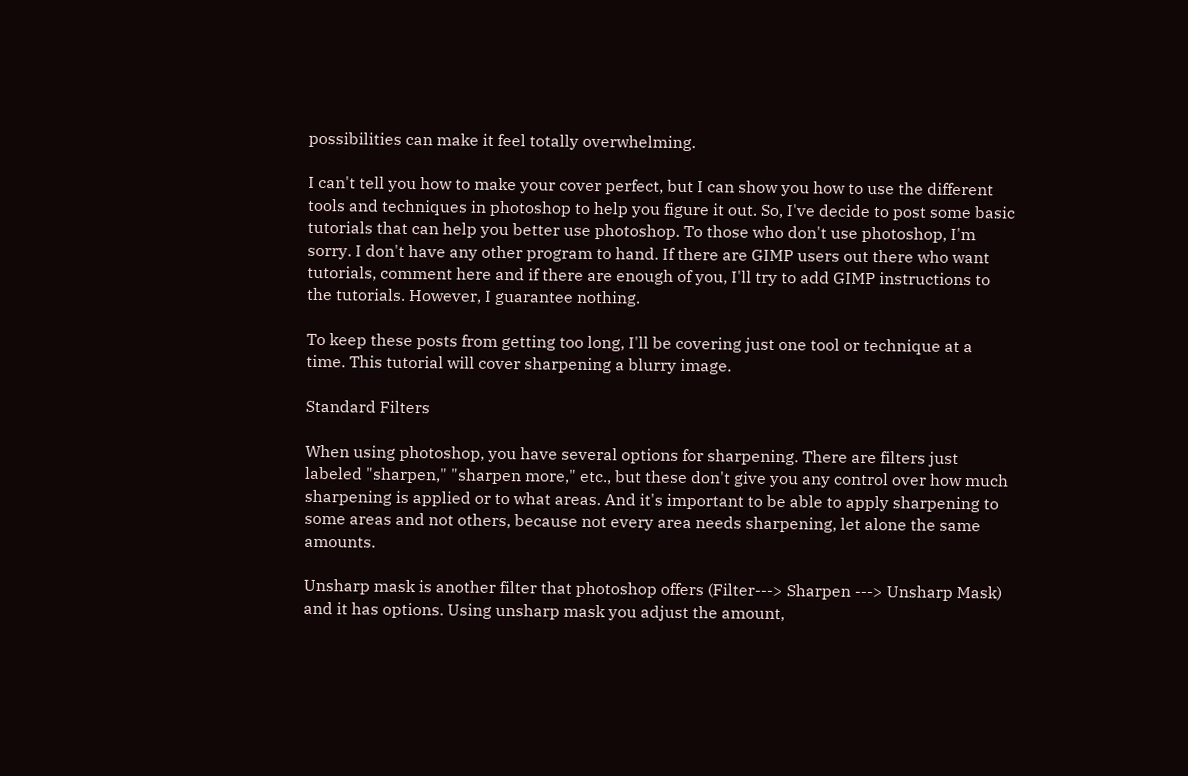possibilities can make it feel totally overwhelming.

I can't tell you how to make your cover perfect, but I can show you how to use the different tools and techniques in photoshop to help you figure it out. So, I've decide to post some basic tutorials that can help you better use photoshop. To those who don't use photoshop, I'm sorry. I don't have any other program to hand. If there are GIMP users out there who want tutorials, comment here and if there are enough of you, I'll try to add GIMP instructions to the tutorials. However, I guarantee nothing.

To keep these posts from getting too long, I'll be covering just one tool or technique at a time. This tutorial will cover sharpening a blurry image.

Standard Filters

When using photoshop, you have several options for sharpening. There are filters just labeled "sharpen," "sharpen more," etc., but these don't give you any control over how much sharpening is applied or to what areas. And it's important to be able to apply sharpening to some areas and not others, because not every area needs sharpening, let alone the same amounts.

Unsharp mask is another filter that photoshop offers (Filter---> Sharpen ---> Unsharp Mask) and it has options. Using unsharp mask you adjust the amount,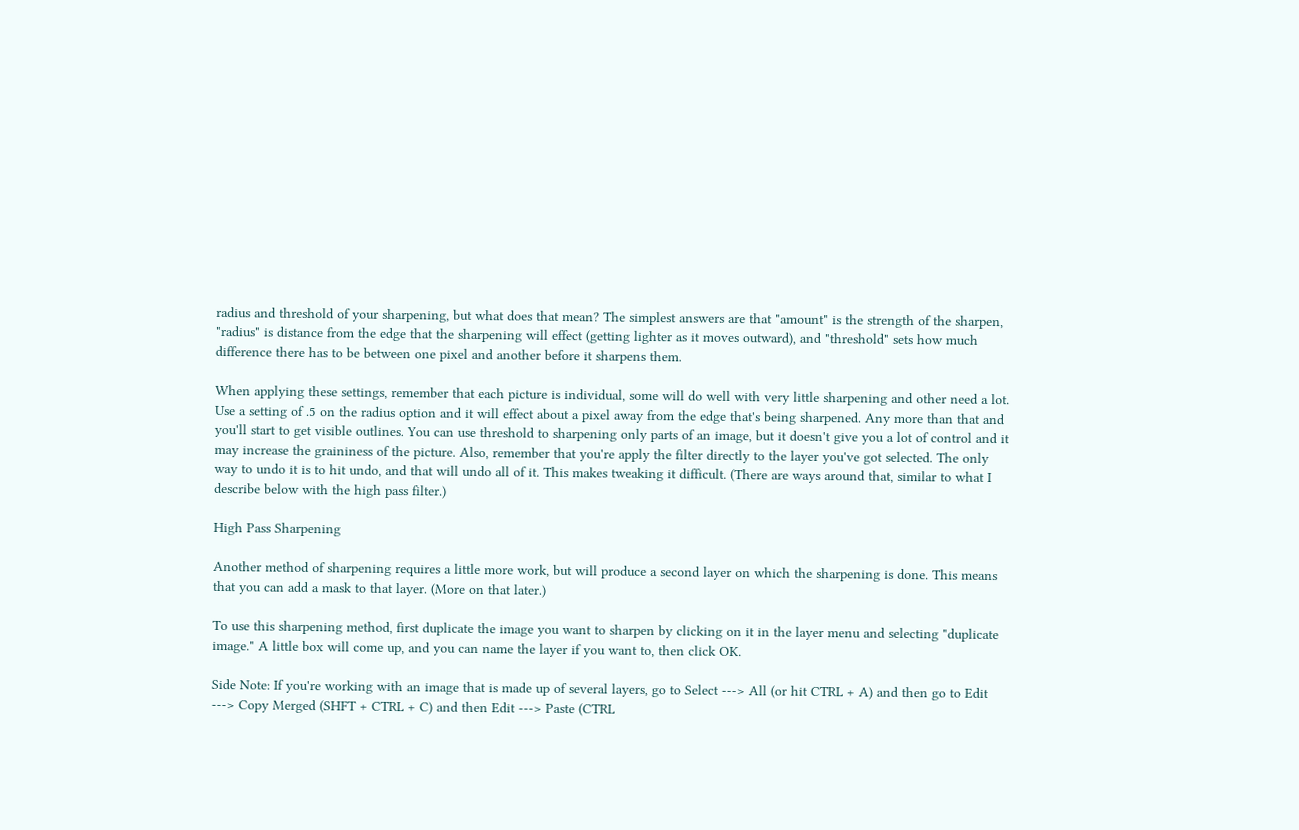radius and threshold of your sharpening, but what does that mean? The simplest answers are that "amount" is the strength of the sharpen, "radius" is distance from the edge that the sharpening will effect (getting lighter as it moves outward), and "threshold" sets how much difference there has to be between one pixel and another before it sharpens them.

When applying these settings, remember that each picture is individual, some will do well with very little sharpening and other need a lot. Use a setting of .5 on the radius option and it will effect about a pixel away from the edge that's being sharpened. Any more than that and you'll start to get visible outlines. You can use threshold to sharpening only parts of an image, but it doesn't give you a lot of control and it may increase the graininess of the picture. Also, remember that you're apply the filter directly to the layer you've got selected. The only way to undo it is to hit undo, and that will undo all of it. This makes tweaking it difficult. (There are ways around that, similar to what I describe below with the high pass filter.)

High Pass Sharpening

Another method of sharpening requires a little more work, but will produce a second layer on which the sharpening is done. This means that you can add a mask to that layer. (More on that later.)

To use this sharpening method, first duplicate the image you want to sharpen by clicking on it in the layer menu and selecting "duplicate image." A little box will come up, and you can name the layer if you want to, then click OK.

Side Note: If you're working with an image that is made up of several layers, go to Select ---> All (or hit CTRL + A) and then go to Edit ---> Copy Merged (SHFT + CTRL + C) and then Edit ---> Paste (CTRL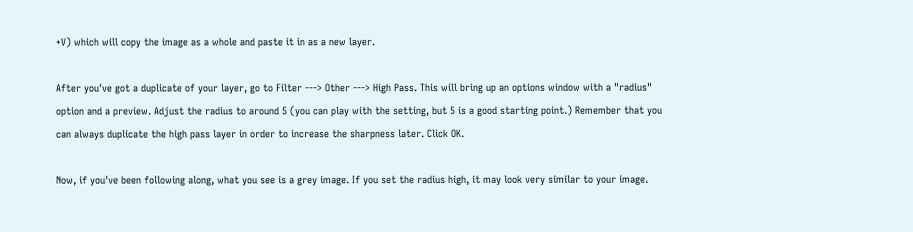+V) which will copy the image as a whole and paste it in as a new layer.

After you've got a duplicate of your layer, go to Filter ---> Other ---> High Pass. This will bring up an options window with a "radius" option and a preview. Adjust the radius to around 5 (you can play with the setting, but 5 is a good starting point.) Remember that you can always duplicate the high pass layer in order to increase the sharpness later. Click OK.

Now, if you've been following along, what you see is a grey image. If you set the radius high, it may look very similar to your image.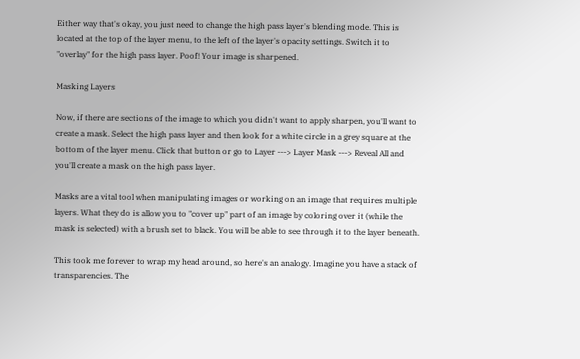Either way that's okay, you just need to change the high pass layer's blending mode. This is located at the top of the layer menu, to the left of the layer's opacity settings. Switch it to "overlay" for the high pass layer. Poof! Your image is sharpened.

Masking Layers

Now, if there are sections of the image to which you didn't want to apply sharpen, you'll want to create a mask. Select the high pass layer and then look for a white circle in a grey square at the bottom of the layer menu. Click that button or go to Layer ---> Layer Mask ---> Reveal All and you'll create a mask on the high pass layer.

Masks are a vital tool when manipulating images or working on an image that requires multiple layers. What they do is allow you to "cover up" part of an image by coloring over it (while the mask is selected) with a brush set to black. You will be able to see through it to the layer beneath.

This took me forever to wrap my head around, so here's an analogy. Imagine you have a stack of transparencies. The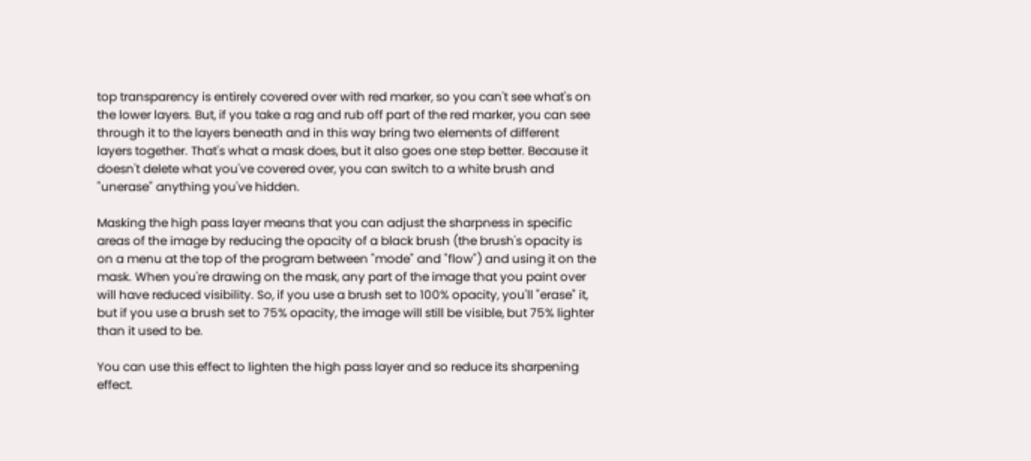top transparency is entirely covered over with red marker, so you can't see what's on the lower layers. But, if you take a rag and rub off part of the red marker, you can see through it to the layers beneath and in this way bring two elements of different layers together. That's what a mask does, but it also goes one step better. Because it doesn't delete what you've covered over, you can switch to a white brush and "unerase" anything you've hidden.

Masking the high pass layer means that you can adjust the sharpness in specific areas of the image by reducing the opacity of a black brush (the brush's opacity is on a menu at the top of the program between "mode" and "flow") and using it on the mask. When you're drawing on the mask, any part of the image that you paint over will have reduced visibility. So, if you use a brush set to 100% opacity, you'll "erase" it, but if you use a brush set to 75% opacity, the image will still be visible, but 75% lighter than it used to be.

You can use this effect to lighten the high pass layer and so reduce its sharpening effect.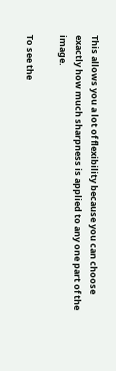This allows you a lot of flexibility because you can choose exactly how much sharpness is applied to any one part of the image.

To see the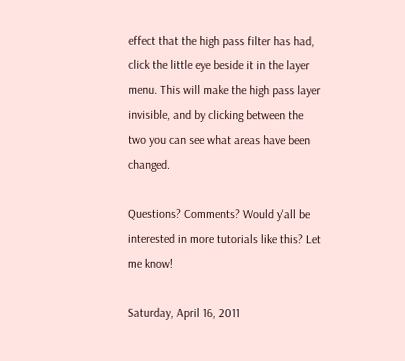effect that the high pass filter has had, click the little eye beside it in the layer menu. This will make the high pass layer invisible, and by clicking between the two you can see what areas have been changed.

Questions? Comments? Would y'all be interested in more tutorials like this? Let me know!

Saturday, April 16, 2011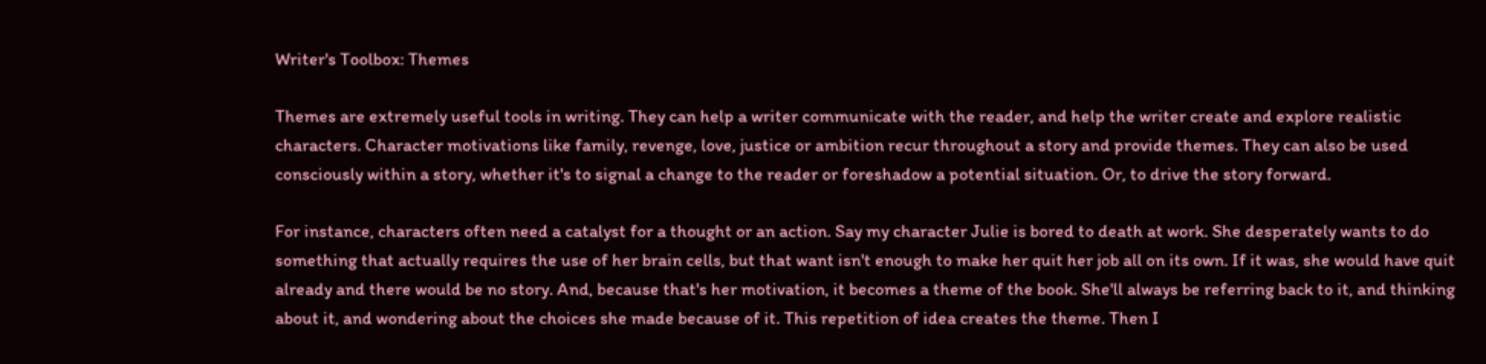Writer's Toolbox: Themes

Themes are extremely useful tools in writing. They can help a writer communicate with the reader, and help the writer create and explore realistic characters. Character motivations like family, revenge, love, justice or ambition recur throughout a story and provide themes. They can also be used consciously within a story, whether it's to signal a change to the reader or foreshadow a potential situation. Or, to drive the story forward.

For instance, characters often need a catalyst for a thought or an action. Say my character Julie is bored to death at work. She desperately wants to do something that actually requires the use of her brain cells, but that want isn't enough to make her quit her job all on its own. If it was, she would have quit already and there would be no story. And, because that's her motivation, it becomes a theme of the book. She'll always be referring back to it, and thinking about it, and wondering about the choices she made because of it. This repetition of idea creates the theme. Then I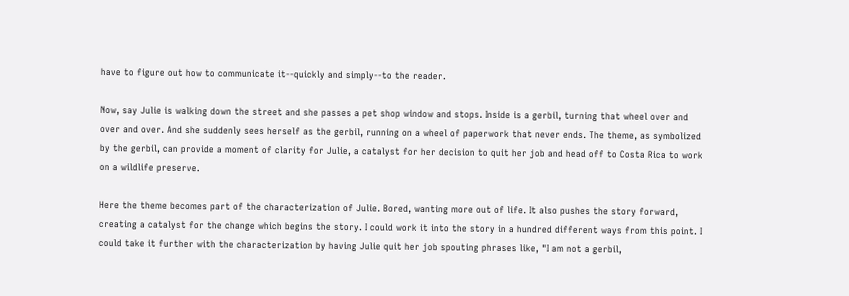have to figure out how to communicate it--quickly and simply--to the reader.

Now, say Julie is walking down the street and she passes a pet shop window and stops. Inside is a gerbil, turning that wheel over and over and over. And she suddenly sees herself as the gerbil, running on a wheel of paperwork that never ends. The theme, as symbolized by the gerbil, can provide a moment of clarity for Julie, a catalyst for her decision to quit her job and head off to Costa Rica to work on a wildlife preserve.

Here the theme becomes part of the characterization of Julie. Bored, wanting more out of life. It also pushes the story forward, creating a catalyst for the change which begins the story. I could work it into the story in a hundred different ways from this point. I could take it further with the characterization by having Julie quit her job spouting phrases like, "I am not a gerbil,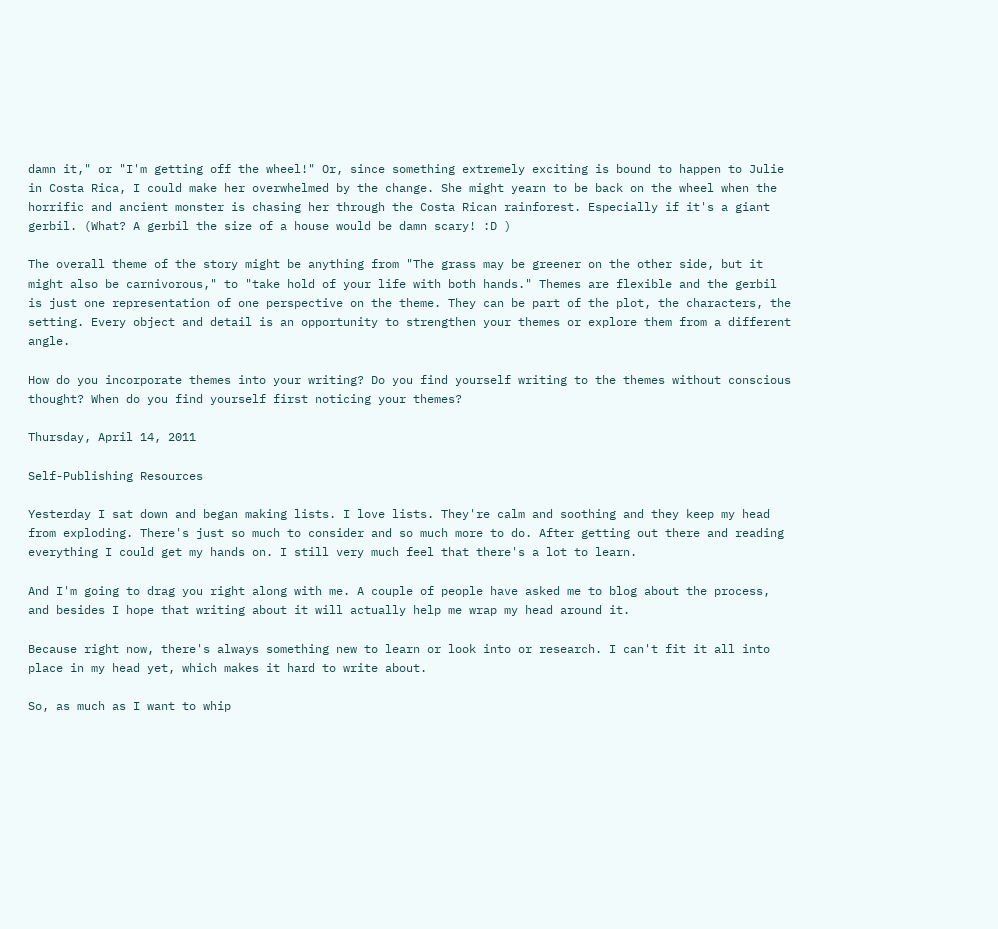damn it," or "I'm getting off the wheel!" Or, since something extremely exciting is bound to happen to Julie in Costa Rica, I could make her overwhelmed by the change. She might yearn to be back on the wheel when the horrific and ancient monster is chasing her through the Costa Rican rainforest. Especially if it's a giant gerbil. (What? A gerbil the size of a house would be damn scary! :D )

The overall theme of the story might be anything from "The grass may be greener on the other side, but it might also be carnivorous," to "take hold of your life with both hands." Themes are flexible and the gerbil is just one representation of one perspective on the theme. They can be part of the plot, the characters, the setting. Every object and detail is an opportunity to strengthen your themes or explore them from a different angle.

How do you incorporate themes into your writing? Do you find yourself writing to the themes without conscious thought? When do you find yourself first noticing your themes?

Thursday, April 14, 2011

Self-Publishing Resources

Yesterday I sat down and began making lists. I love lists. They're calm and soothing and they keep my head from exploding. There's just so much to consider and so much more to do. After getting out there and reading everything I could get my hands on. I still very much feel that there's a lot to learn.

And I'm going to drag you right along with me. A couple of people have asked me to blog about the process, and besides I hope that writing about it will actually help me wrap my head around it.

Because right now, there's always something new to learn or look into or research. I can't fit it all into place in my head yet, which makes it hard to write about.

So, as much as I want to whip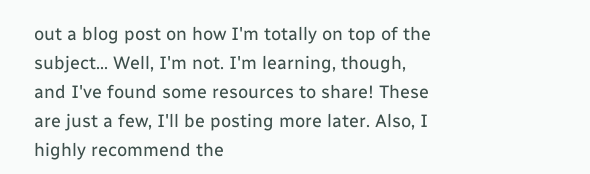out a blog post on how I'm totally on top of the subject... Well, I'm not. I'm learning, though, and I've found some resources to share! These are just a few, I'll be posting more later. Also, I highly recommend the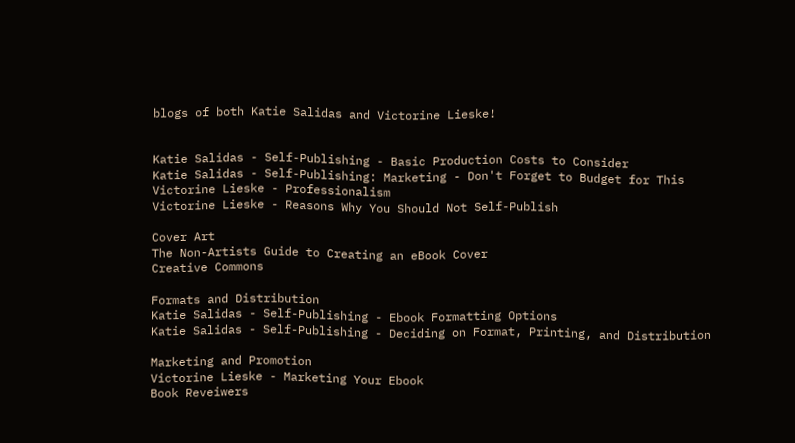blogs of both Katie Salidas and Victorine Lieske!


Katie Salidas - Self-Publishing - Basic Production Costs to Consider
Katie Salidas - Self-Publishing: Marketing - Don't Forget to Budget for This
Victorine Lieske - Professionalism
Victorine Lieske - Reasons Why You Should Not Self-Publish

Cover Art
The Non-Artists Guide to Creating an eBook Cover
Creative Commons

Formats and Distribution
Katie Salidas - Self-Publishing - Ebook Formatting Options
Katie Salidas - Self-Publishing - Deciding on Format, Printing, and Distribution

Marketing and Promotion
Victorine Lieske - Marketing Your Ebook
Book Reveiwers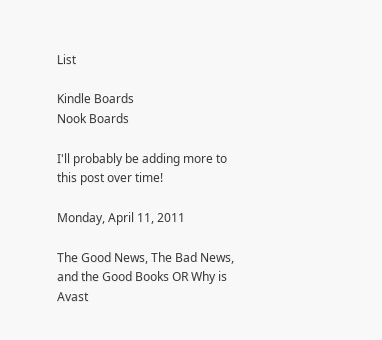List

Kindle Boards
Nook Boards

I'll probably be adding more to this post over time!

Monday, April 11, 2011

The Good News, The Bad News, and the Good Books OR Why is Avast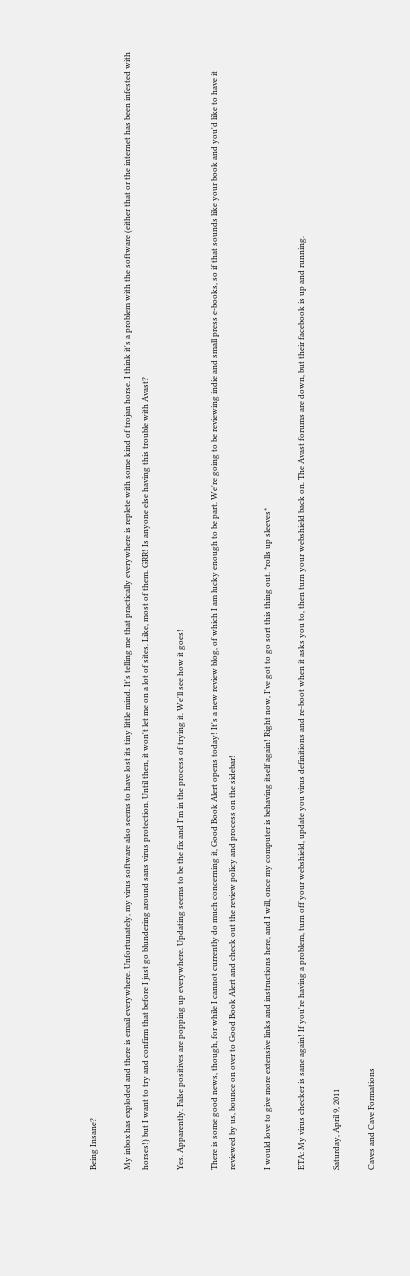Being Insane?

My inbox has exploded and there is email everywhere. Unfortunately, my virus software also seems to have lost its tiny little mind. It's telling me that practically everywhere is replete with some kind of trojan horse. I think it's a problem with the software (either that or the internet has been infested with horses!) but I want to try and confirm that before I just go blundering around sans virus protection. Until then, it won't let me on a lot of sites. Like, most of them. GRR! Is anyone else having this trouble with Avast?

Yes. Apparently. False positives are popping up everywhere. Updating seems to be the fix and I'm in the process of trying it. We'll see how it goes!

There is some good news, though, for while I cannot currently do much concerning it, Good Book Alert opens today! It's a new review blog, of which I am lucky enough to be part. We're going to be reviewing indie and small press e-books, so if that sounds like your book and you'd like to have it reviewed by us, bounce on over to Good Book Alert and check out the review policy and process on the sidebar!

I would love to give more extensive links and instructions here, and I will, once my computer is behaving itself again! Right now, I've got to go sort this thing out. *rolls up sleeves*

ETA: My virus checker is sane again! If you're having a problem, turn off your webshield, update you virus definitions and re-boot when it asks you to, then turn your webshield back on. The Avast forums are down, but their facebook is up and running.

Saturday, April 9, 2011

Caves and Cave Formations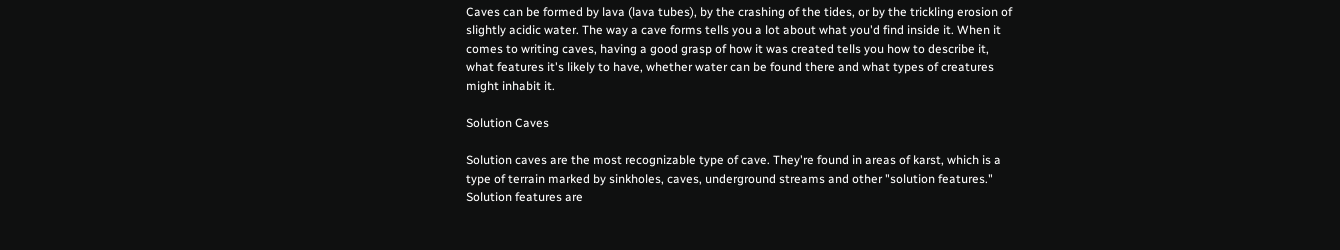Caves can be formed by lava (lava tubes), by the crashing of the tides, or by the trickling erosion of slightly acidic water. The way a cave forms tells you a lot about what you'd find inside it. When it comes to writing caves, having a good grasp of how it was created tells you how to describe it, what features it's likely to have, whether water can be found there and what types of creatures might inhabit it.

Solution Caves

Solution caves are the most recognizable type of cave. They're found in areas of karst, which is a type of terrain marked by sinkholes, caves, underground streams and other "solution features." Solution features are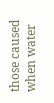those caused when water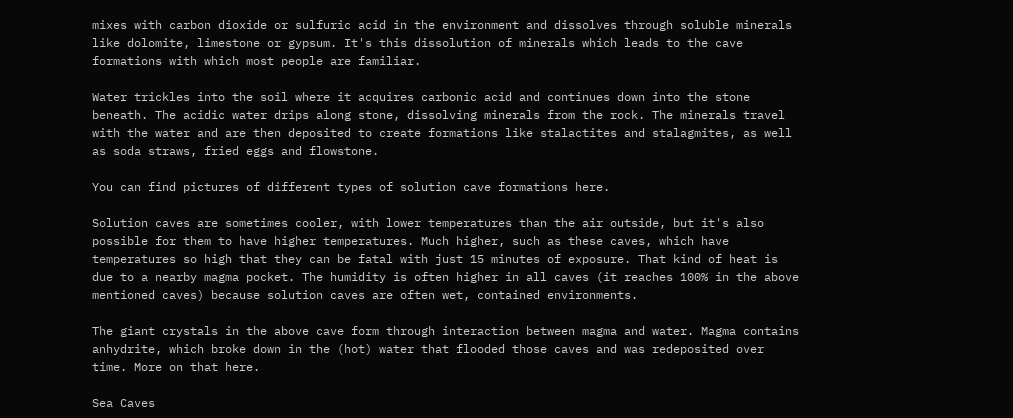mixes with carbon dioxide or sulfuric acid in the environment and dissolves through soluble minerals like dolomite, limestone or gypsum. It's this dissolution of minerals which leads to the cave formations with which most people are familiar.

Water trickles into the soil where it acquires carbonic acid and continues down into the stone beneath. The acidic water drips along stone, dissolving minerals from the rock. The minerals travel with the water and are then deposited to create formations like stalactites and stalagmites, as well as soda straws, fried eggs and flowstone.

You can find pictures of different types of solution cave formations here.

Solution caves are sometimes cooler, with lower temperatures than the air outside, but it's also possible for them to have higher temperatures. Much higher, such as these caves, which have temperatures so high that they can be fatal with just 15 minutes of exposure. That kind of heat is due to a nearby magma pocket. The humidity is often higher in all caves (it reaches 100% in the above mentioned caves) because solution caves are often wet, contained environments.

The giant crystals in the above cave form through interaction between magma and water. Magma contains anhydrite, which broke down in the (hot) water that flooded those caves and was redeposited over time. More on that here.

Sea Caves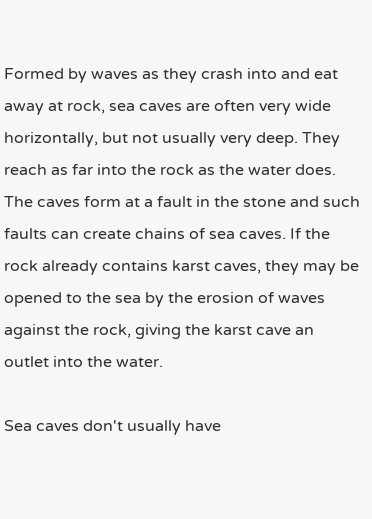Formed by waves as they crash into and eat away at rock, sea caves are often very wide horizontally, but not usually very deep. They reach as far into the rock as the water does. The caves form at a fault in the stone and such faults can create chains of sea caves. If the rock already contains karst caves, they may be opened to the sea by the erosion of waves against the rock, giving the karst cave an outlet into the water.

Sea caves don't usually have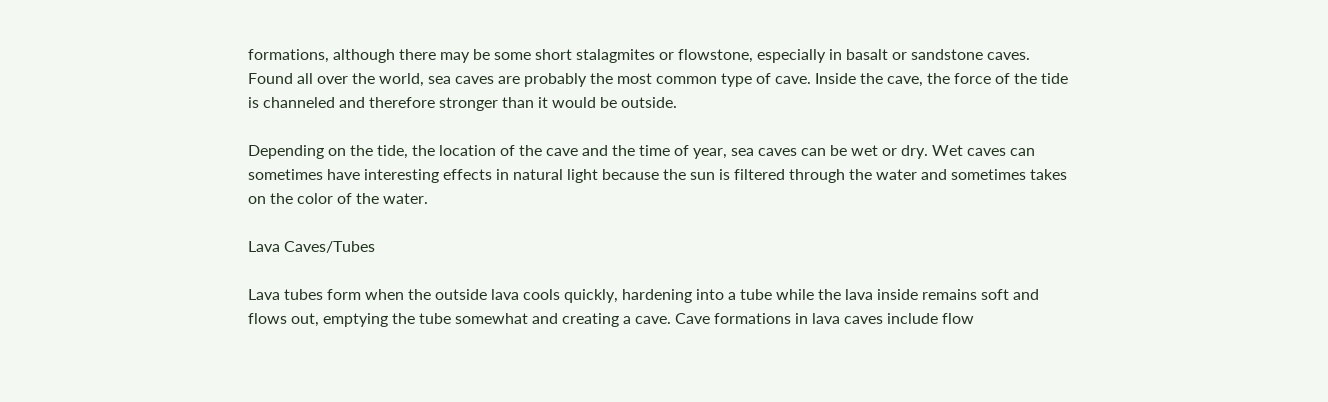formations, although there may be some short stalagmites or flowstone, especially in basalt or sandstone caves. Found all over the world, sea caves are probably the most common type of cave. Inside the cave, the force of the tide is channeled and therefore stronger than it would be outside.

Depending on the tide, the location of the cave and the time of year, sea caves can be wet or dry. Wet caves can sometimes have interesting effects in natural light because the sun is filtered through the water and sometimes takes on the color of the water.

Lava Caves/Tubes

Lava tubes form when the outside lava cools quickly, hardening into a tube while the lava inside remains soft and flows out, emptying the tube somewhat and creating a cave. Cave formations in lava caves include flow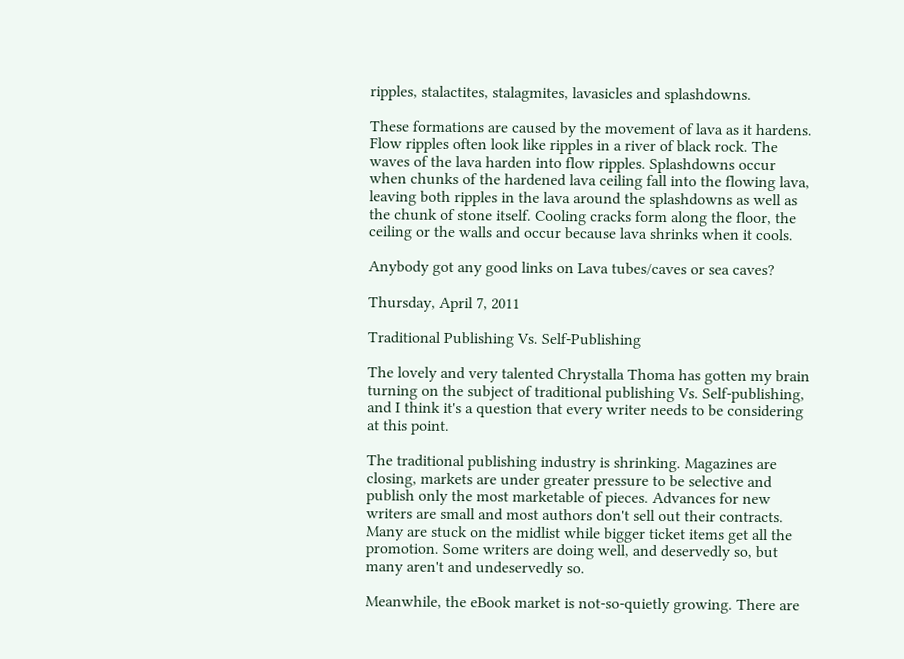ripples, stalactites, stalagmites, lavasicles and splashdowns.

These formations are caused by the movement of lava as it hardens. Flow ripples often look like ripples in a river of black rock. The waves of the lava harden into flow ripples. Splashdowns occur when chunks of the hardened lava ceiling fall into the flowing lava, leaving both ripples in the lava around the splashdowns as well as the chunk of stone itself. Cooling cracks form along the floor, the ceiling or the walls and occur because lava shrinks when it cools.

Anybody got any good links on Lava tubes/caves or sea caves?

Thursday, April 7, 2011

Traditional Publishing Vs. Self-Publishing

The lovely and very talented Chrystalla Thoma has gotten my brain turning on the subject of traditional publishing Vs. Self-publishing, and I think it's a question that every writer needs to be considering at this point.

The traditional publishing industry is shrinking. Magazines are closing, markets are under greater pressure to be selective and publish only the most marketable of pieces. Advances for new writers are small and most authors don't sell out their contracts. Many are stuck on the midlist while bigger ticket items get all the promotion. Some writers are doing well, and deservedly so, but many aren't and undeservedly so.

Meanwhile, the eBook market is not-so-quietly growing. There are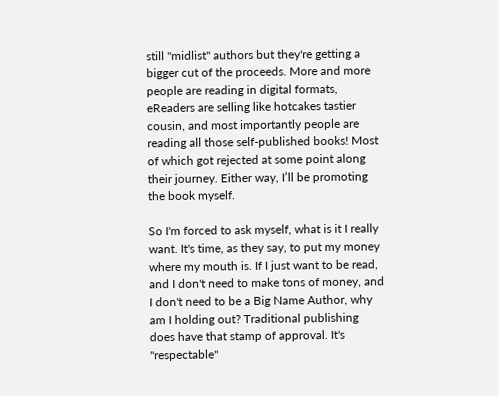still "midlist" authors but they're getting a bigger cut of the proceeds. More and more people are reading in digital formats, eReaders are selling like hotcakes tastier cousin, and most importantly people are reading all those self-published books! Most of which got rejected at some point along their journey. Either way, I’ll be promoting the book myself.

So I'm forced to ask myself, what is it I really want. It's time, as they say, to put my money where my mouth is. If I just want to be read, and I don't need to make tons of money, and I don't need to be a Big Name Author, why am I holding out? Traditional publishing does have that stamp of approval. It's "respectable"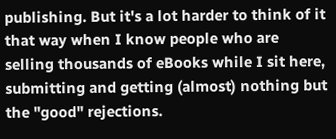publishing. But it's a lot harder to think of it that way when I know people who are selling thousands of eBooks while I sit here, submitting and getting (almost) nothing but the "good" rejections.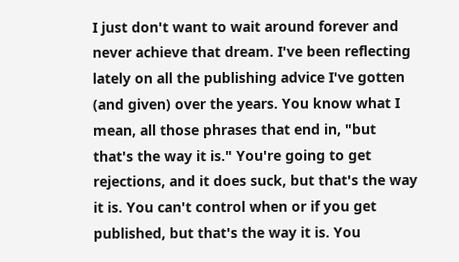I just don't want to wait around forever and never achieve that dream. I've been reflecting lately on all the publishing advice I've gotten (and given) over the years. You know what I mean, all those phrases that end in, "but that's the way it is." You're going to get rejections, and it does suck, but that's the way it is. You can't control when or if you get published, but that's the way it is. You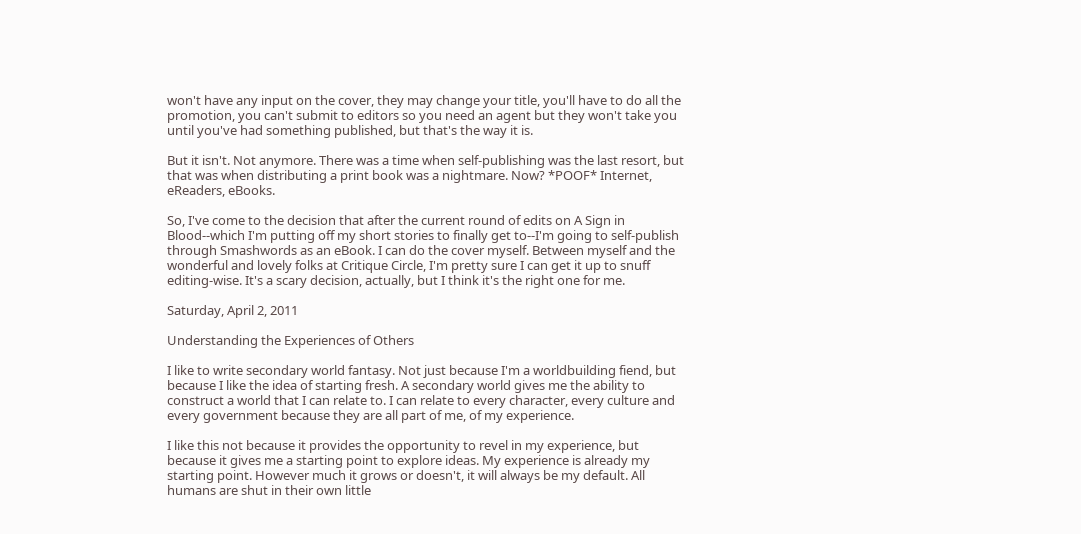won't have any input on the cover, they may change your title, you'll have to do all the promotion, you can't submit to editors so you need an agent but they won't take you until you've had something published, but that's the way it is.

But it isn't. Not anymore. There was a time when self-publishing was the last resort, but that was when distributing a print book was a nightmare. Now? *POOF* Internet, eReaders, eBooks.

So, I've come to the decision that after the current round of edits on A Sign in Blood--which I'm putting off my short stories to finally get to--I'm going to self-publish through Smashwords as an eBook. I can do the cover myself. Between myself and the wonderful and lovely folks at Critique Circle, I'm pretty sure I can get it up to snuff editing-wise. It's a scary decision, actually, but I think it's the right one for me.

Saturday, April 2, 2011

Understanding the Experiences of Others

I like to write secondary world fantasy. Not just because I'm a worldbuilding fiend, but because I like the idea of starting fresh. A secondary world gives me the ability to construct a world that I can relate to. I can relate to every character, every culture and every government because they are all part of me, of my experience.

I like this not because it provides the opportunity to revel in my experience, but because it gives me a starting point to explore ideas. My experience is already my starting point. However much it grows or doesn't, it will always be my default. All humans are shut in their own little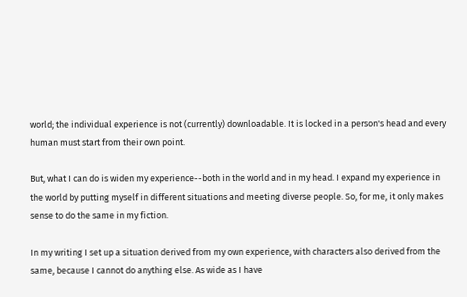world; the individual experience is not (currently) downloadable. It is locked in a person's head and every human must start from their own point.

But, what I can do is widen my experience--both in the world and in my head. I expand my experience in the world by putting myself in different situations and meeting diverse people. So, for me, it only makes sense to do the same in my fiction.

In my writing I set up a situation derived from my own experience, with characters also derived from the same, because I cannot do anything else. As wide as I have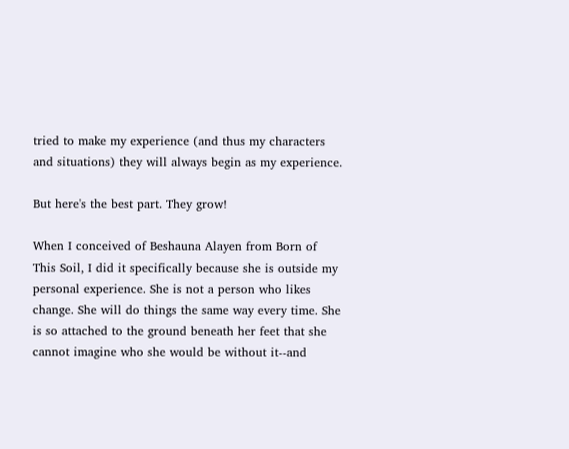tried to make my experience (and thus my characters and situations) they will always begin as my experience.

But here's the best part. They grow!

When I conceived of Beshauna Alayen from Born of This Soil, I did it specifically because she is outside my personal experience. She is not a person who likes change. She will do things the same way every time. She is so attached to the ground beneath her feet that she cannot imagine who she would be without it--and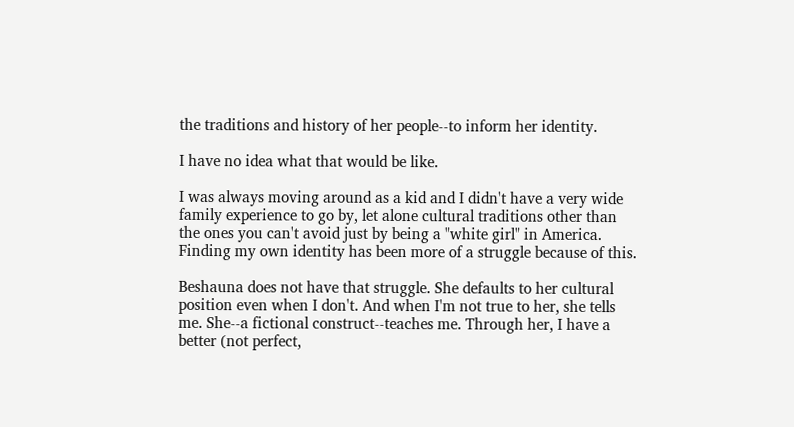the traditions and history of her people--to inform her identity.

I have no idea what that would be like.

I was always moving around as a kid and I didn't have a very wide family experience to go by, let alone cultural traditions other than the ones you can't avoid just by being a "white girl" in America. Finding my own identity has been more of a struggle because of this.

Beshauna does not have that struggle. She defaults to her cultural position even when I don't. And when I'm not true to her, she tells me. She--a fictional construct--teaches me. Through her, I have a better (not perfect,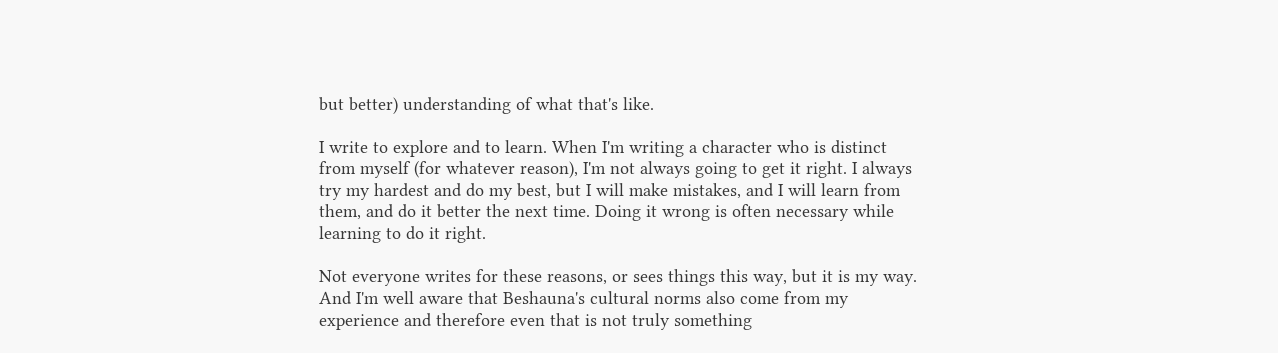but better) understanding of what that's like.

I write to explore and to learn. When I'm writing a character who is distinct from myself (for whatever reason), I'm not always going to get it right. I always try my hardest and do my best, but I will make mistakes, and I will learn from them, and do it better the next time. Doing it wrong is often necessary while learning to do it right.

Not everyone writes for these reasons, or sees things this way, but it is my way. And I'm well aware that Beshauna's cultural norms also come from my experience and therefore even that is not truly something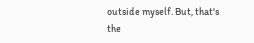outside myself. But, that's the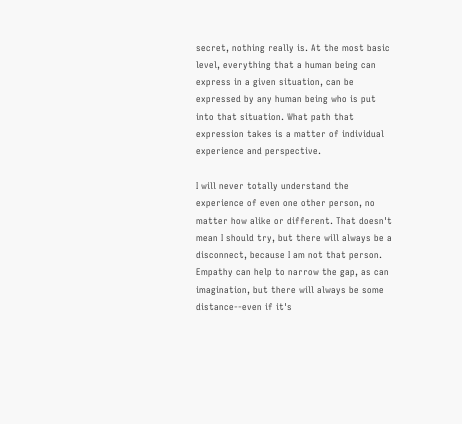secret, nothing really is. At the most basic level, everything that a human being can express in a given situation, can be expressed by any human being who is put into that situation. What path that expression takes is a matter of individual experience and perspective.

I will never totally understand the experience of even one other person, no matter how alike or different. That doesn't mean I should try, but there will always be a disconnect, because I am not that person. Empathy can help to narrow the gap, as can imagination, but there will always be some distance--even if it's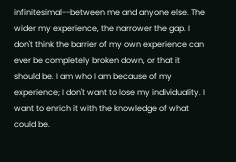infinitesimal--between me and anyone else. The wider my experience, the narrower the gap. I don't think the barrier of my own experience can ever be completely broken down, or that it should be. I am who I am because of my experience; I don't want to lose my individuality. I want to enrich it with the knowledge of what could be.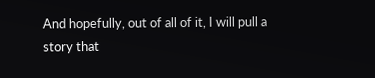And hopefully, out of all of it, I will pull a story that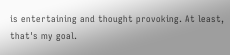is entertaining and thought provoking. At least, that's my goal.